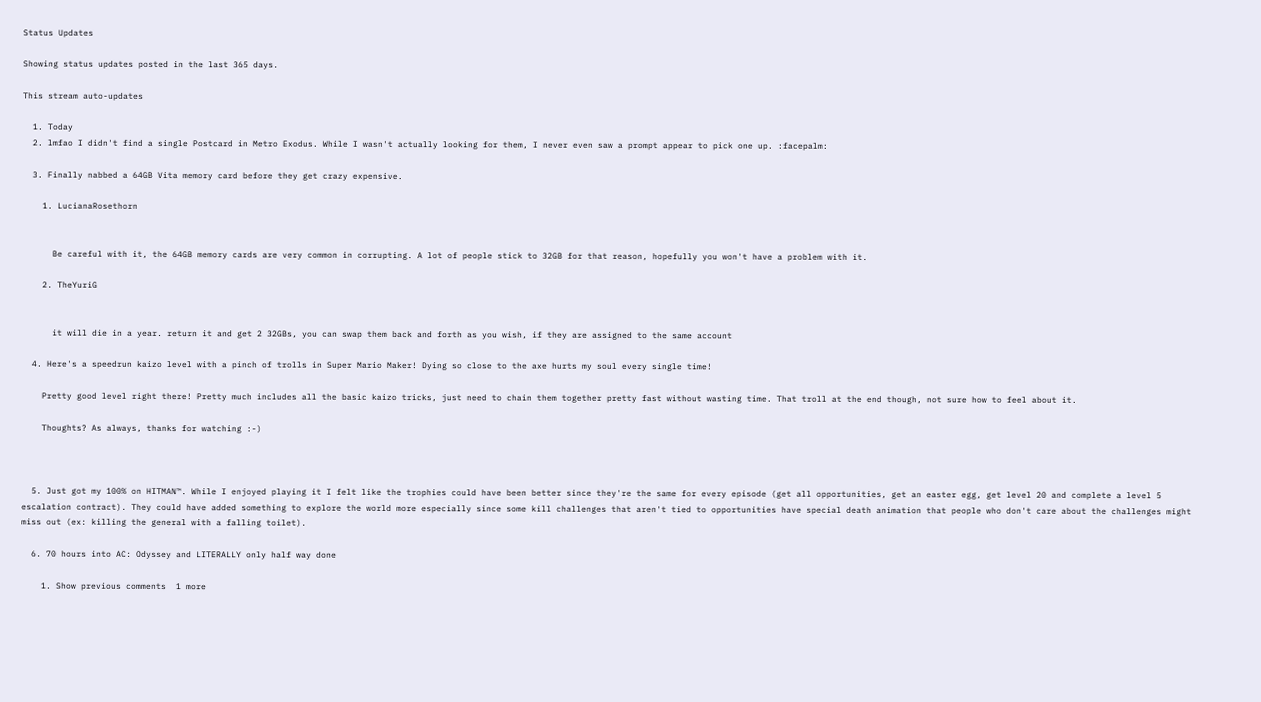Status Updates

Showing status updates posted in the last 365 days.

This stream auto-updates

  1. Today
  2. lmfao I didn't find a single Postcard in Metro Exodus. While I wasn't actually looking for them, I never even saw a prompt appear to pick one up. :facepalm:

  3. Finally nabbed a 64GB Vita memory card before they get crazy expensive.

    1. LucianaRosethorn


      Be careful with it, the 64GB memory cards are very common in corrupting. A lot of people stick to 32GB for that reason, hopefully you won't have a problem with it.

    2. TheYuriG


      it will die in a year. return it and get 2 32GBs, you can swap them back and forth as you wish, if they are assigned to the same account

  4. Here's a speedrun kaizo level with a pinch of trolls in Super Mario Maker! Dying so close to the axe hurts my soul every single time!

    Pretty good level right there! Pretty much includes all the basic kaizo tricks, just need to chain them together pretty fast without wasting time. That troll at the end though, not sure how to feel about it.

    Thoughts? As always, thanks for watching :-)



  5. Just got my 100% on HITMAN™. While I enjoyed playing it I felt like the trophies could have been better since they're the same for every episode (get all opportunities, get an easter egg, get level 20 and complete a level 5 escalation contract). They could have added something to explore the world more especially since some kill challenges that aren't tied to opportunities have special death animation that people who don't care about the challenges might miss out (ex: killing the general with a falling toilet).

  6. 70 hours into AC: Odyssey and LITERALLY only half way done

    1. Show previous comments  1 more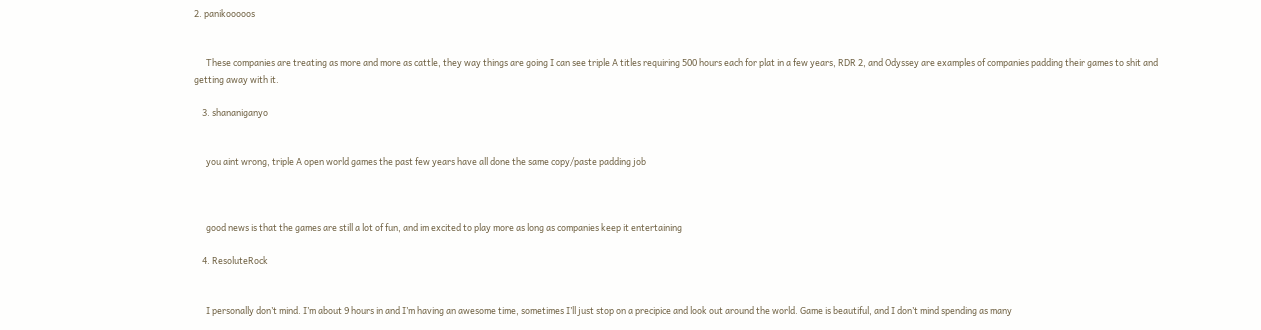2. panikooooos


      These companies are treating as more and more as cattle, they way things are going I can see triple A titles requiring 500 hours each for plat in a few years, RDR 2, and Odyssey are examples of companies padding their games to shit and getting away with it.

    3. shananiganyo


      you aint wrong, triple A open world games the past few years have all done the same copy/paste padding job



      good news is that the games are still a lot of fun, and im excited to play more as long as companies keep it entertaining

    4. ResoluteRock


      I personally don’t mind. I’m about 9 hours in and I’m having an awesome time, sometimes I’ll just stop on a precipice and look out around the world. Game is beautiful, and I don’t mind spending as many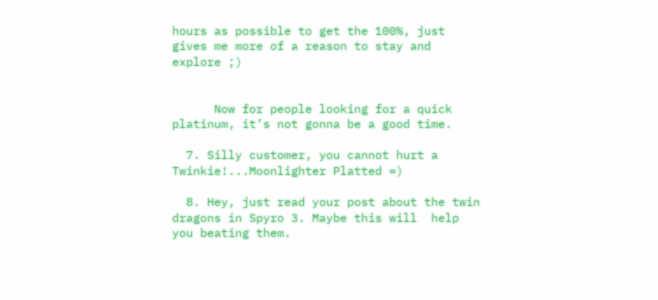hours as possible to get the 100%, just gives me more of a reason to stay and explore ;)


      Now for people looking for a quick platinum, it’s not gonna be a good time.

  7. Silly customer, you cannot hurt a Twinkie!...Moonlighter Platted =)

  8. Hey, just read your post about the twin dragons in Spyro 3. Maybe this will  help you beating them.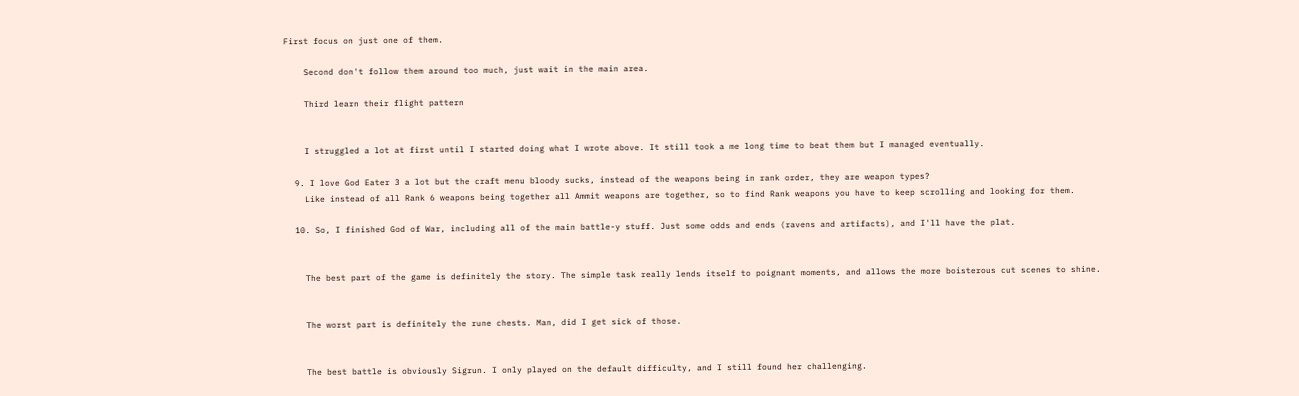First focus on just one of them.

    Second don't follow them around too much, just wait in the main area.

    Third learn their flight pattern


    I struggled a lot at first until I started doing what I wrote above. It still took a me long time to beat them but I managed eventually.

  9. I love God Eater 3 a lot but the craft menu bloody sucks, instead of the weapons being in rank order, they are weapon types?
    Like instead of all Rank 6 weapons being together all Ammit weapons are together, so to find Rank weapons you have to keep scrolling and looking for them.

  10. So, I finished God of War, including all of the main battle-y stuff. Just some odds and ends (ravens and artifacts), and I'll have the plat.


    The best part of the game is definitely the story. The simple task really lends itself to poignant moments, and allows the more boisterous cut scenes to shine.


    The worst part is definitely the rune chests. Man, did I get sick of those.


    The best battle is obviously Sigrun. I only played on the default difficulty, and I still found her challenging.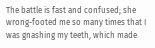The battle is fast and confused; she wrong-footed me so many times that I was gnashing my teeth, which made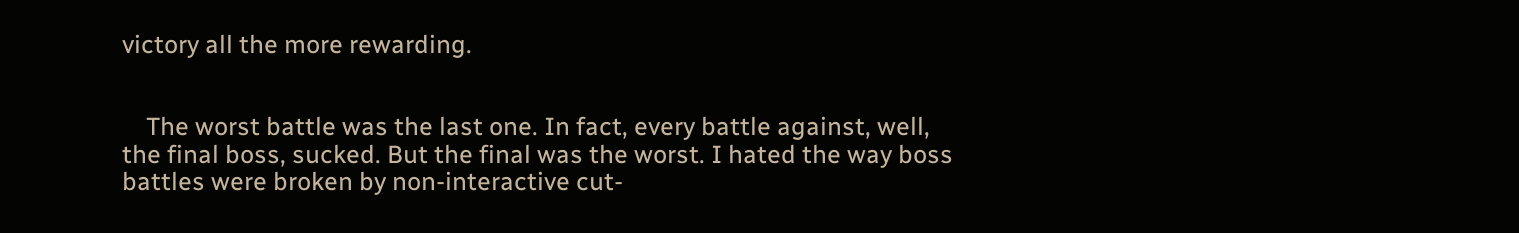victory all the more rewarding.


    The worst battle was the last one. In fact, every battle against, well, the final boss, sucked. But the final was the worst. I hated the way boss battles were broken by non-interactive cut-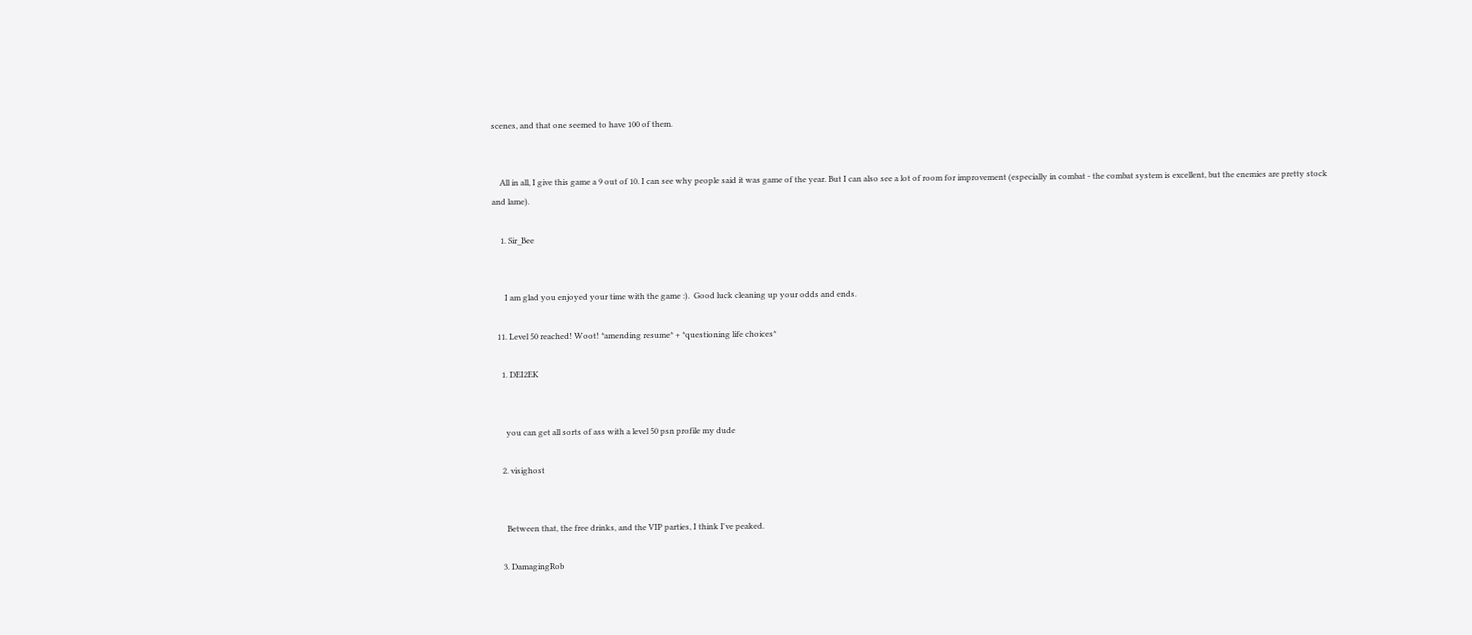scenes, and that one seemed to have 100 of them.


    All in all, I give this game a 9 out of 10. I can see why people said it was game of the year. But I can also see a lot of room for improvement (especially in combat - the combat system is excellent, but the enemies are pretty stock and lame).

    1. Sir_Bee


      I am glad you enjoyed your time with the game :).  Good luck cleaning up your odds and ends.

  11. Level 50 reached! Woot! *amending resume* + *questioning life choices*

    1. DEI2EK


      you can get all sorts of ass with a level 50 psn profile my dude

    2. visighost


      Between that, the free drinks, and the VIP parties, I think I've peaked.

    3. DamagingRob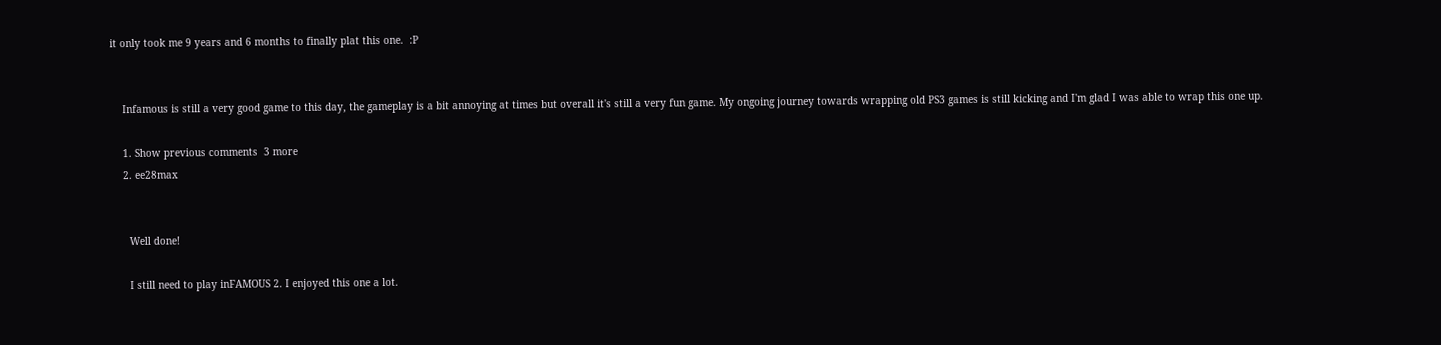it only took me 9 years and 6 months to finally plat this one.  :P


    Infamous is still a very good game to this day, the gameplay is a bit annoying at times but overall it's still a very fun game. My ongoing journey towards wrapping old PS3 games is still kicking and I'm glad I was able to wrap this one up.

    1. Show previous comments  3 more
    2. ee28max


      Well done!

      I still need to play inFAMOUS 2. I enjoyed this one a lot.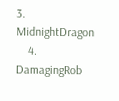3. MidnightDragon
    4. DamagingRob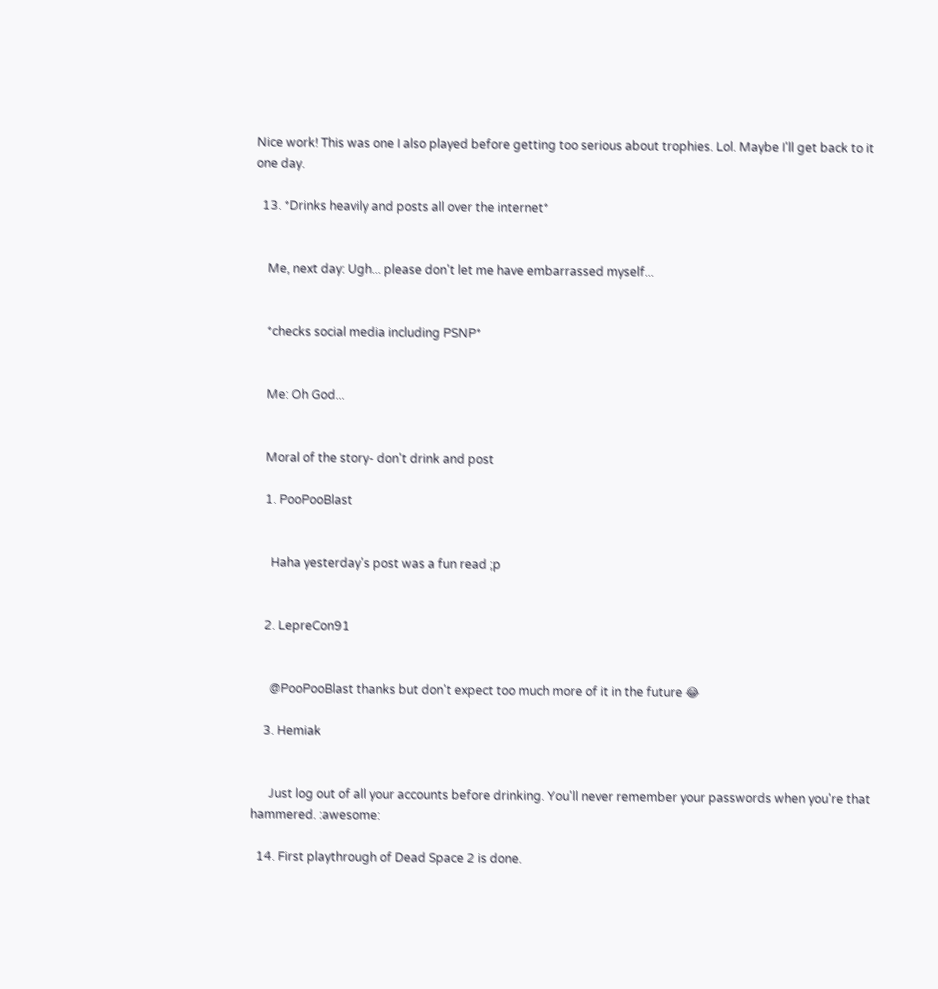Nice work! This was one I also played before getting too serious about trophies. Lol. Maybe I'll get back to it one day.

  13. *Drinks heavily and posts all over the internet*


    Me, next day: Ugh... please don't let me have embarrassed myself...


    *checks social media including PSNP*


    Me: Oh God...


    Moral of the story- don't drink and post

    1. PooPooBlast


      Haha yesterday's post was a fun read ;p


    2. LepreCon91


      @PooPooBlast thanks but don't expect too much more of it in the future 😂

    3. Hemiak


      Just log out of all your accounts before drinking. You'll never remember your passwords when you're that hammered. :awesome:

  14. First playthrough of Dead Space 2 is done.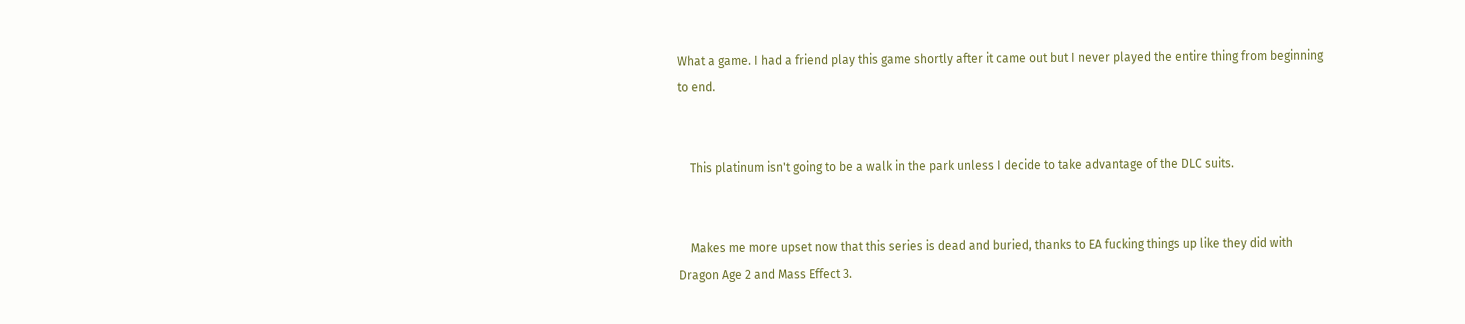What a game. I had a friend play this game shortly after it came out but I never played the entire thing from beginning to end.


    This platinum isn't going to be a walk in the park unless I decide to take advantage of the DLC suits.


    Makes me more upset now that this series is dead and buried, thanks to EA fucking things up like they did with Dragon Age 2 and Mass Effect 3.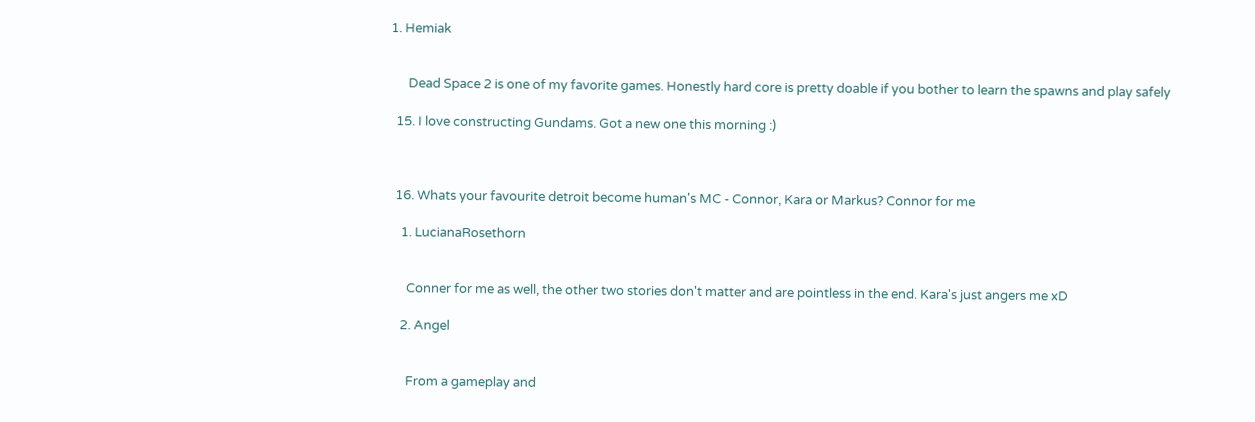1. Hemiak


      Dead Space 2 is one of my favorite games. Honestly hard core is pretty doable if you bother to learn the spawns and play safely

  15. I love constructing Gundams. Got a new one this morning :)



  16. Whats your favourite detroit become human's MC - Connor, Kara or Markus? Connor for me

    1. LucianaRosethorn


      Conner for me as well, the other two stories don't matter and are pointless in the end. Kara's just angers me xD

    2. Angel


      From a gameplay and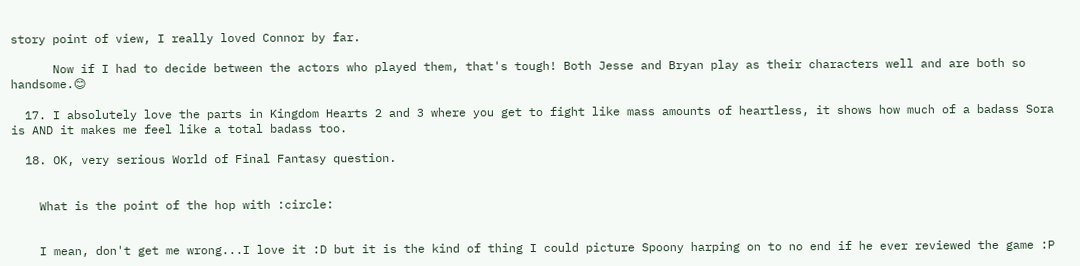story point of view, I really loved Connor by far.

      Now if I had to decide between the actors who played them, that's tough! Both Jesse and Bryan play as their characters well and are both so handsome.😊

  17. I absolutely love the parts in Kingdom Hearts 2 and 3 where you get to fight like mass amounts of heartless, it shows how much of a badass Sora is AND it makes me feel like a total badass too.

  18. OK, very serious World of Final Fantasy question.


    What is the point of the hop with :circle:


    I mean, don't get me wrong...I love it :D but it is the kind of thing I could picture Spoony harping on to no end if he ever reviewed the game :P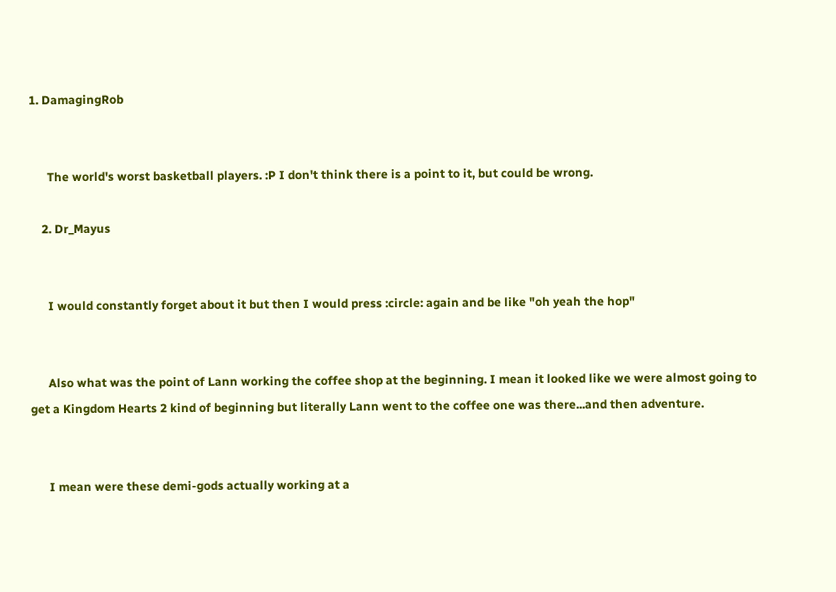1. DamagingRob


      The world's worst basketball players. :P I don't think there is a point to it, but could be wrong.

    2. Dr_Mayus


      I would constantly forget about it but then I would press :circle: again and be like "oh yeah the hop"


      Also what was the point of Lann working the coffee shop at the beginning. I mean it looked like we were almost going to get a Kingdom Hearts 2 kind of beginning but literally Lann went to the coffee one was there...and then adventure.


      I mean were these demi-gods actually working at a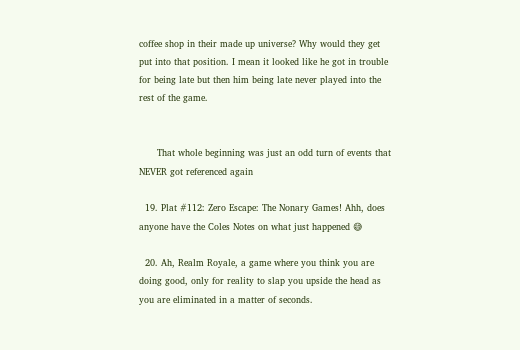coffee shop in their made up universe? Why would they get put into that position. I mean it looked like he got in trouble for being late but then him being late never played into the rest of the game.


      That whole beginning was just an odd turn of events that NEVER got referenced again

  19. Plat #112: Zero Escape: The Nonary Games! Ahh, does anyone have the Coles Notes on what just happened 😅

  20. Ah, Realm Royale, a game where you think you are doing good, only for reality to slap you upside the head as you are eliminated in a matter of seconds.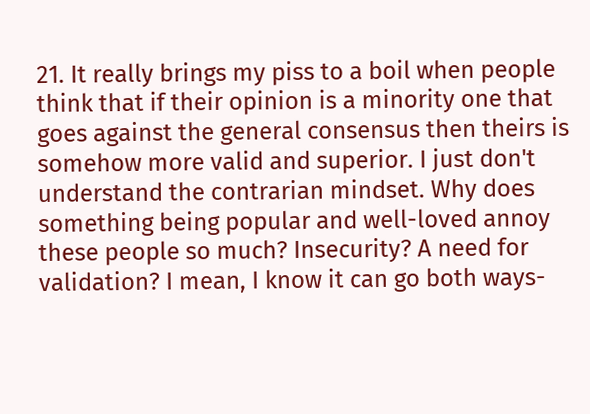21. It really brings my piss to a boil when people think that if their opinion is a minority one that goes against the general consensus then theirs is somehow more valid and superior. I just don't understand the contrarian mindset. Why does something being popular and well-loved annoy these people so much? Insecurity? A need for validation? I mean, I know it can go both ways-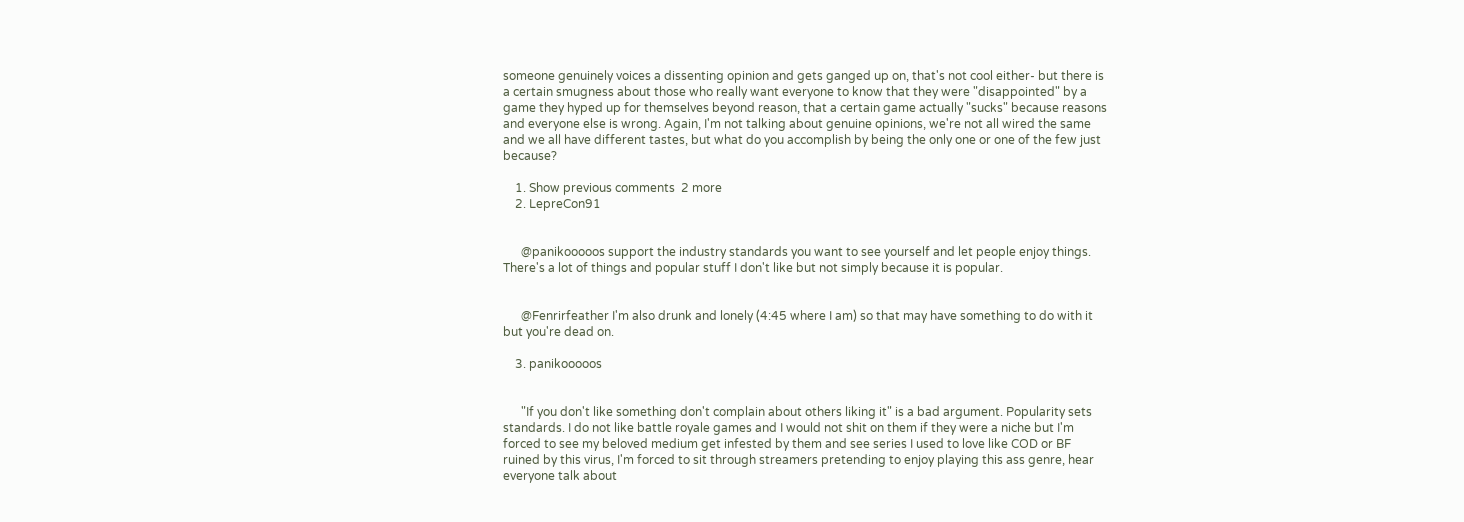someone genuinely voices a dissenting opinion and gets ganged up on, that's not cool either- but there is a certain smugness about those who really want everyone to know that they were "disappointed" by a game they hyped up for themselves beyond reason, that a certain game actually "sucks" because reasons and everyone else is wrong. Again, I'm not talking about genuine opinions, we're not all wired the same and we all have different tastes, but what do you accomplish by being the only one or one of the few just because?

    1. Show previous comments  2 more
    2. LepreCon91


      @panikooooos support the industry standards you want to see yourself and let people enjoy things. There's a lot of things and popular stuff I don't like but not simply because it is popular.


      @Fenrirfeather I'm also drunk and lonely (4:45 where I am) so that may have something to do with it but you're dead on.

    3. panikooooos


      "If you don't like something don't complain about others liking it" is a bad argument. Popularity sets standards. I do not like battle royale games and I would not shit on them if they were a niche but I'm forced to see my beloved medium get infested by them and see series I used to love like COD or BF ruined by this virus, I'm forced to sit through streamers pretending to enjoy playing this ass genre, hear everyone talk about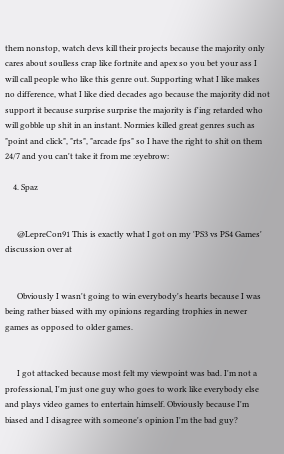them nonstop, watch devs kill their projects because the majority only cares about soulless crap like fortnite and apex so you bet your ass I will call people who like this genre out. Supporting what I like makes no difference, what I like died decades ago because the majority did not support it because surprise surprise the majority is f'ing retarded who will gobble up shit in an instant. Normies killed great genres such as "point and click", "rts", "arcade fps" so I have the right to shit on them 24/7 and you can't take it from me :eyebrow:

    4. Spaz


      @LepreCon91 This is exactly what I got on my 'PS3 vs PS4 Games' discussion over at


      Obviously I wasn't going to win everybody's hearts because I was being rather biased with my opinions regarding trophies in newer games as opposed to older games.


      I got attacked because most felt my viewpoint was bad. I'm not a professional, I'm just one guy who goes to work like everybody else and plays video games to entertain himself. Obviously because I'm biased and I disagree with someone's opinion I'm the bad guy?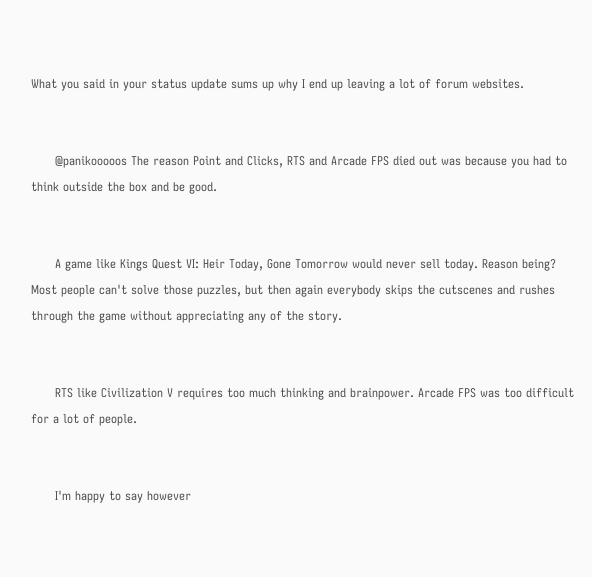What you said in your status update sums up why I end up leaving a lot of forum websites.


      @panikooooos The reason Point and Clicks, RTS and Arcade FPS died out was because you had to think outside the box and be good.


      A game like Kings Quest VI: Heir Today, Gone Tomorrow would never sell today. Reason being? Most people can't solve those puzzles, but then again everybody skips the cutscenes and rushes through the game without appreciating any of the story.


      RTS like Civilization V requires too much thinking and brainpower. Arcade FPS was too difficult for a lot of people.


      I'm happy to say however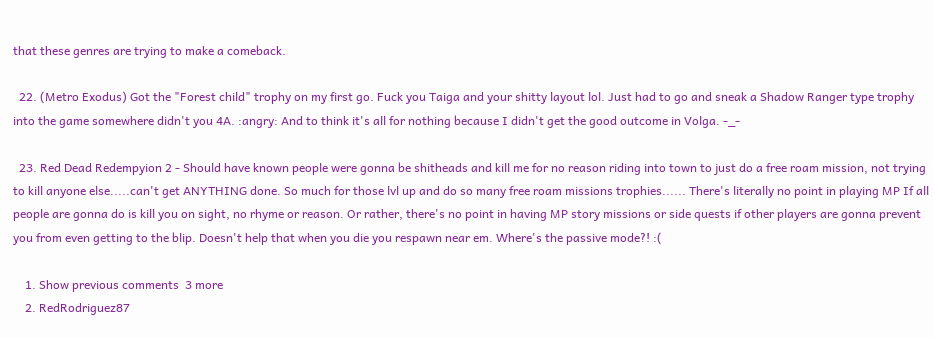that these genres are trying to make a comeback.

  22. (Metro Exodus) Got the "Forest child" trophy on my first go. Fuck you Taiga and your shitty layout lol. Just had to go and sneak a Shadow Ranger type trophy into the game somewhere didn't you 4A. :angry: And to think it's all for nothing because I didn't get the good outcome in Volga. -_-

  23. Red Dead Redempyion 2 - Should have known people were gonna be shitheads and kill me for no reason riding into town to just do a free roam mission, not trying to kill anyone else.....can't get ANYTHING done. So much for those lvl up and do so many free roam missions trophies...... There's literally no point in playing MP If all people are gonna do is kill you on sight, no rhyme or reason. Or rather, there's no point in having MP story missions or side quests if other players are gonna prevent you from even getting to the blip. Doesn't help that when you die you respawn near em. Where's the passive mode?! :(

    1. Show previous comments  3 more
    2. RedRodriguez87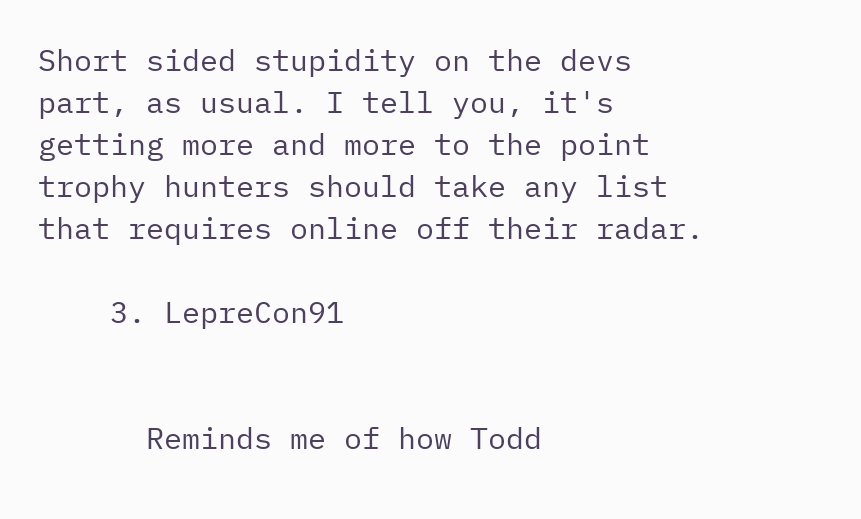Short sided stupidity on the devs part, as usual. I tell you, it's getting more and more to the point trophy hunters should take any list that requires online off their radar.

    3. LepreCon91


      Reminds me of how Todd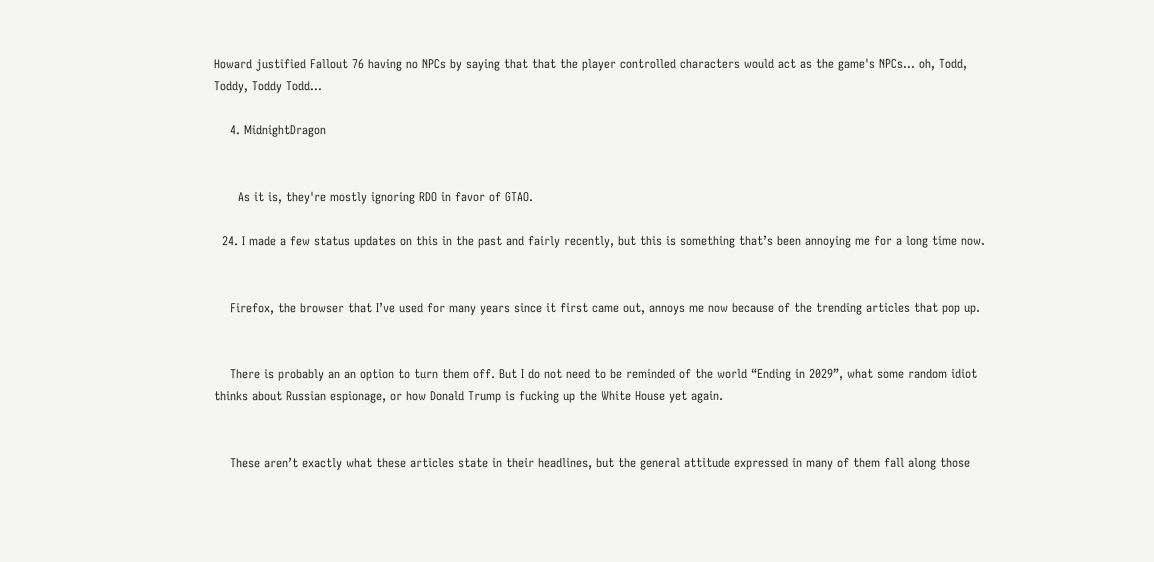Howard justified Fallout 76 having no NPCs by saying that that the player controlled characters would act as the game's NPCs... oh, Todd, Toddy, Toddy Todd...

    4. MidnightDragon


      As it is, they're mostly ignoring RDO in favor of GTAO.

  24. I made a few status updates on this in the past and fairly recently, but this is something that’s been annoying me for a long time now.


    Firefox, the browser that I’ve used for many years since it first came out, annoys me now because of the trending articles that pop up.


    There is probably an an option to turn them off. But I do not need to be reminded of the world “Ending in 2029”, what some random idiot thinks about Russian espionage, or how Donald Trump is fucking up the White House yet again.


    These aren’t exactly what these articles state in their headlines, but the general attitude expressed in many of them fall along those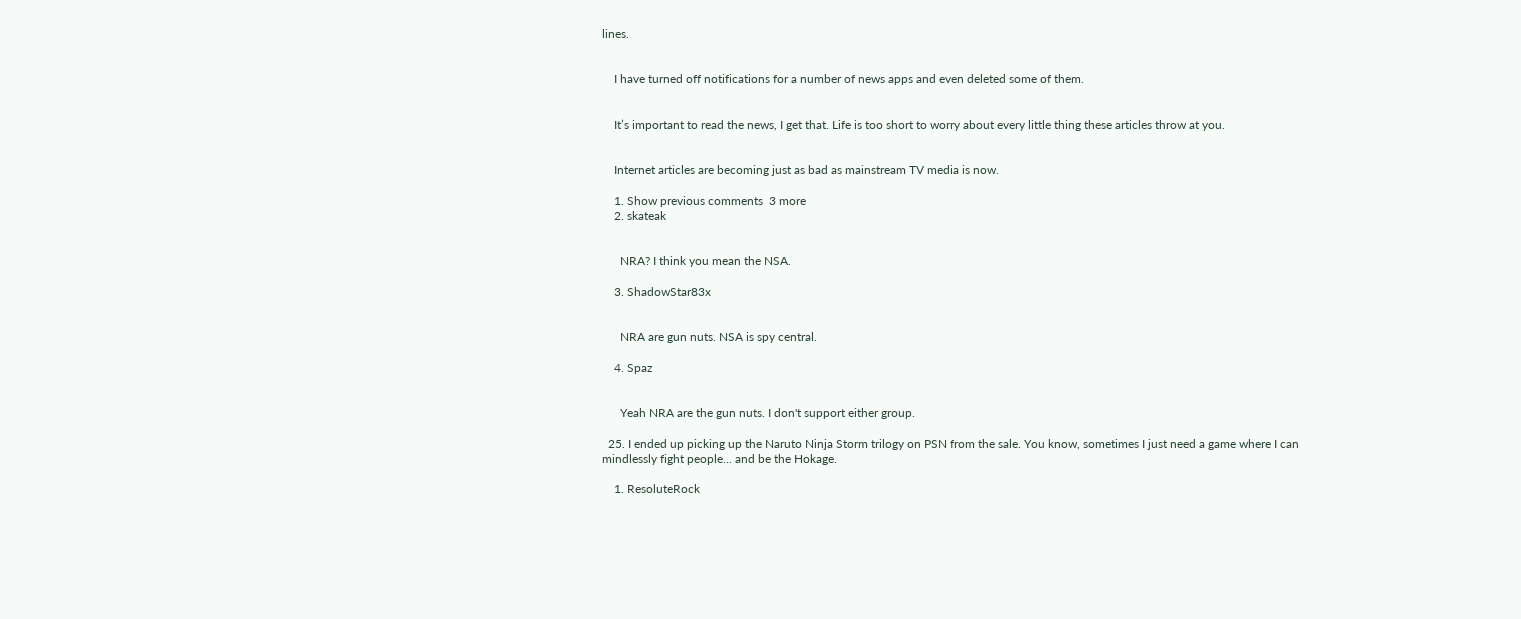lines.


    I have turned off notifications for a number of news apps and even deleted some of them.


    It’s important to read the news, I get that. Life is too short to worry about every little thing these articles throw at you.


    Internet articles are becoming just as bad as mainstream TV media is now.

    1. Show previous comments  3 more
    2. skateak


      NRA? I think you mean the NSA.

    3. ShadowStar83x


      NRA are gun nuts. NSA is spy central.

    4. Spaz


      Yeah NRA are the gun nuts. I don't support either group.

  25. I ended up picking up the Naruto Ninja Storm trilogy on PSN from the sale. You know, sometimes I just need a game where I can mindlessly fight people... and be the Hokage.

    1. ResoluteRock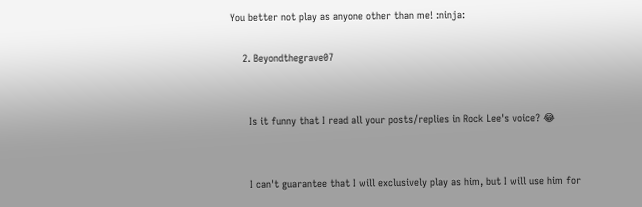You better not play as anyone other than me! :ninja:

    2. Beyondthegrave07


      Is it funny that I read all your posts/replies in Rock Lee's voice? 😂


      I can't guarantee that I will exclusively play as him, but I will use him for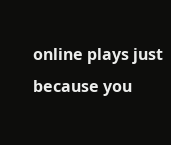online plays just because you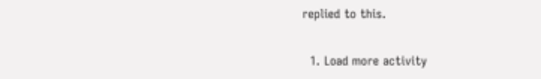replied to this.

  1. Load more activity